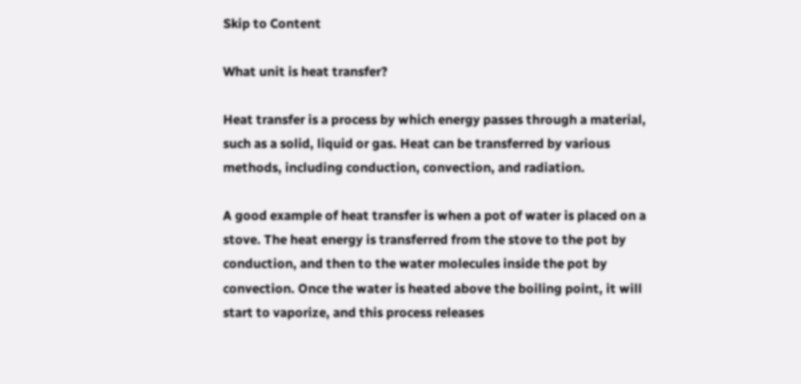Skip to Content

What unit is heat transfer?

Heat transfer is a process by which energy passes through a material, such as a solid, liquid or gas. Heat can be transferred by various methods, including conduction, convection, and radiation.

A good example of heat transfer is when a pot of water is placed on a stove. The heat energy is transferred from the stove to the pot by conduction, and then to the water molecules inside the pot by convection. Once the water is heated above the boiling point, it will start to vaporize, and this process releases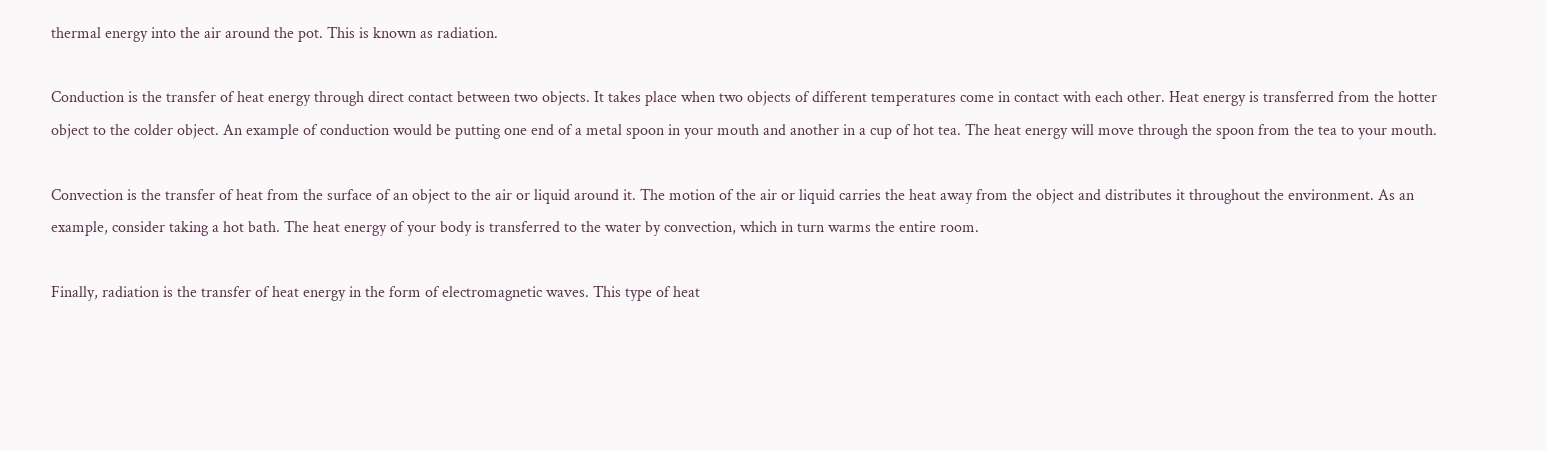thermal energy into the air around the pot. This is known as radiation.

Conduction is the transfer of heat energy through direct contact between two objects. It takes place when two objects of different temperatures come in contact with each other. Heat energy is transferred from the hotter object to the colder object. An example of conduction would be putting one end of a metal spoon in your mouth and another in a cup of hot tea. The heat energy will move through the spoon from the tea to your mouth.

Convection is the transfer of heat from the surface of an object to the air or liquid around it. The motion of the air or liquid carries the heat away from the object and distributes it throughout the environment. As an example, consider taking a hot bath. The heat energy of your body is transferred to the water by convection, which in turn warms the entire room.

Finally, radiation is the transfer of heat energy in the form of electromagnetic waves. This type of heat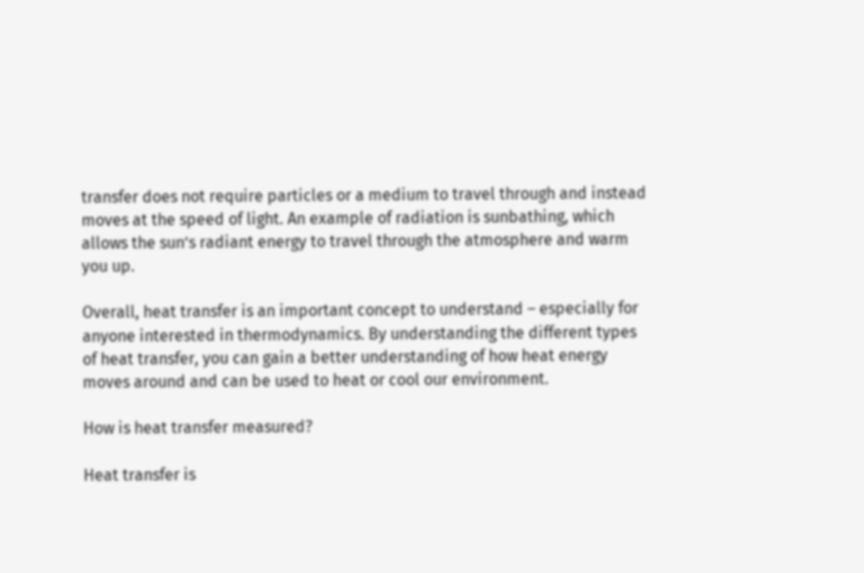transfer does not require particles or a medium to travel through and instead moves at the speed of light. An example of radiation is sunbathing, which allows the sun’s radiant energy to travel through the atmosphere and warm you up.

Overall, heat transfer is an important concept to understand – especially for anyone interested in thermodynamics. By understanding the different types of heat transfer, you can gain a better understanding of how heat energy moves around and can be used to heat or cool our environment.

How is heat transfer measured?

Heat transfer is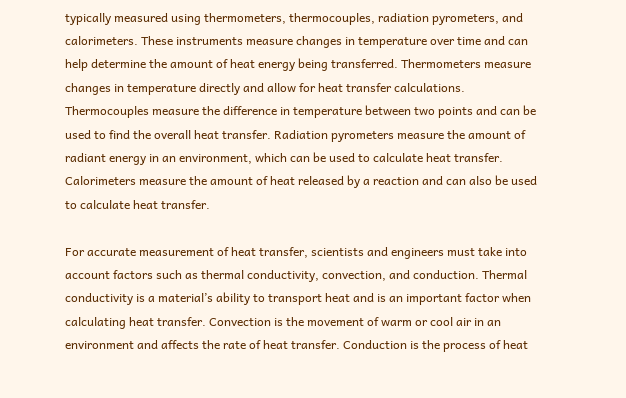typically measured using thermometers, thermocouples, radiation pyrometers, and calorimeters. These instruments measure changes in temperature over time and can help determine the amount of heat energy being transferred. Thermometers measure changes in temperature directly and allow for heat transfer calculations. Thermocouples measure the difference in temperature between two points and can be used to find the overall heat transfer. Radiation pyrometers measure the amount of radiant energy in an environment, which can be used to calculate heat transfer. Calorimeters measure the amount of heat released by a reaction and can also be used to calculate heat transfer.

For accurate measurement of heat transfer, scientists and engineers must take into account factors such as thermal conductivity, convection, and conduction. Thermal conductivity is a material’s ability to transport heat and is an important factor when calculating heat transfer. Convection is the movement of warm or cool air in an environment and affects the rate of heat transfer. Conduction is the process of heat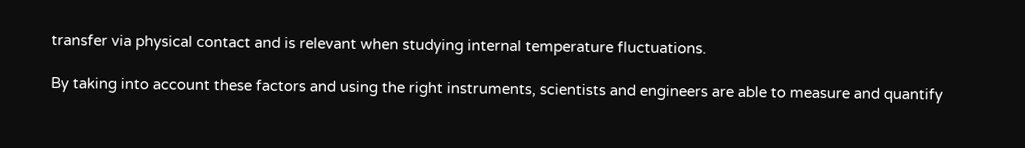transfer via physical contact and is relevant when studying internal temperature fluctuations.

By taking into account these factors and using the right instruments, scientists and engineers are able to measure and quantify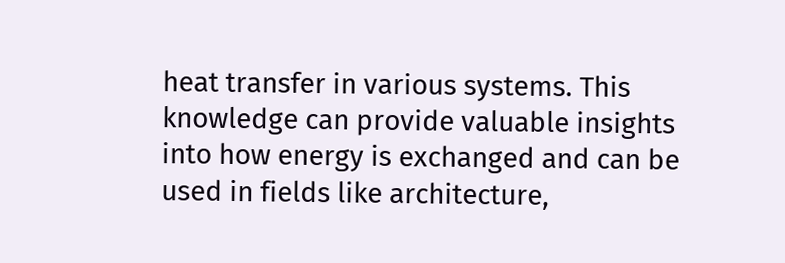heat transfer in various systems. This knowledge can provide valuable insights into how energy is exchanged and can be used in fields like architecture,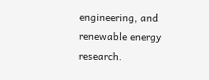engineering, and renewable energy research.